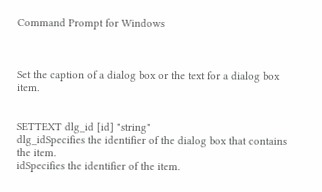Command Prompt for Windows



Set the caption of a dialog box or the text for a dialog box item.


SETTEXT dlg_id [id] "string"
dlg_idSpecifies the identifier of the dialog box that contains the item.
idSpecifies the identifier of the item.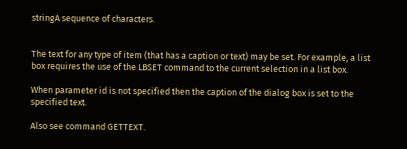stringA sequence of characters.


The text for any type of item (that has a caption or text) may be set. For example, a list box requires the use of the LBSET command to the current selection in a list box.

When parameter id is not specified then the caption of the dialog box is set to the specified text.

Also see command GETTEXT.